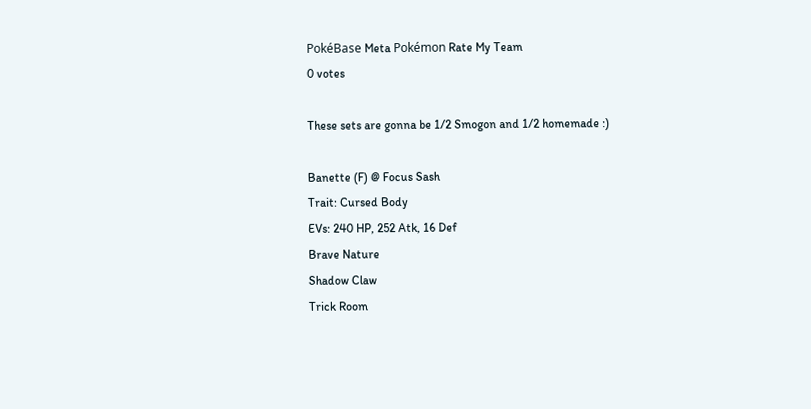PokéBase Meta Pokémon Rate My Team
0 votes

These sets are gonna be 1/2 Smogon and 1/2 homemade :)

Banette (F) @ Focus Sash
Trait: Cursed Body
EVs: 240 HP, 252 Atk, 16 Def
Brave Nature
Shadow Claw
Trick Room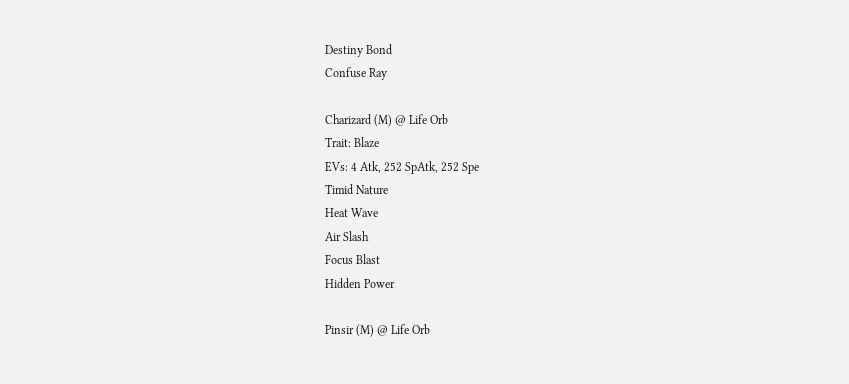Destiny Bond
Confuse Ray

Charizard (M) @ Life Orb
Trait: Blaze
EVs: 4 Atk, 252 SpAtk, 252 Spe
Timid Nature
Heat Wave
Air Slash
Focus Blast
Hidden Power

Pinsir (M) @ Life Orb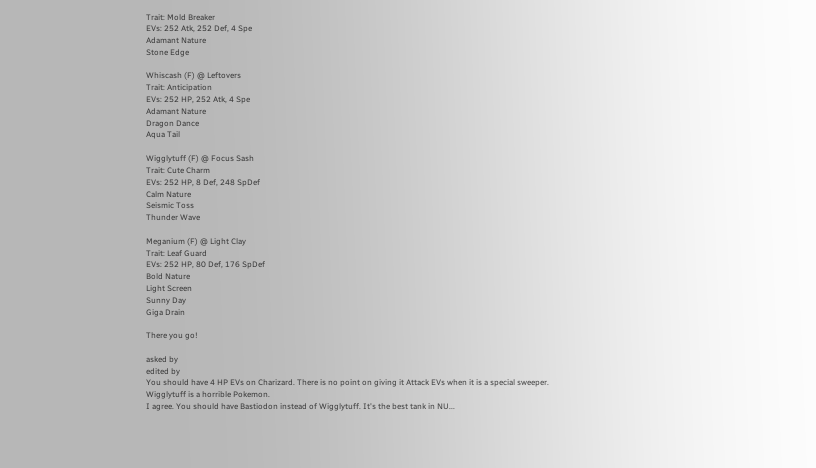Trait: Mold Breaker
EVs: 252 Atk, 252 Def, 4 Spe
Adamant Nature
Stone Edge

Whiscash (F) @ Leftovers
Trait: Anticipation
EVs: 252 HP, 252 Atk, 4 Spe
Adamant Nature
Dragon Dance
Aqua Tail

Wigglytuff (F) @ Focus Sash
Trait: Cute Charm
EVs: 252 HP, 8 Def, 248 SpDef
Calm Nature
Seismic Toss
Thunder Wave

Meganium (F) @ Light Clay
Trait: Leaf Guard
EVs: 252 HP, 80 Def, 176 SpDef
Bold Nature
Light Screen
Sunny Day
Giga Drain

There you go!

asked by
edited by
You should have 4 HP EVs on Charizard. There is no point on giving it Attack EVs when it is a special sweeper.
Wigglytuff is a horrible Pokemon.
I agree. You should have Bastiodon instead of Wigglytuff. It's the best tank in NU...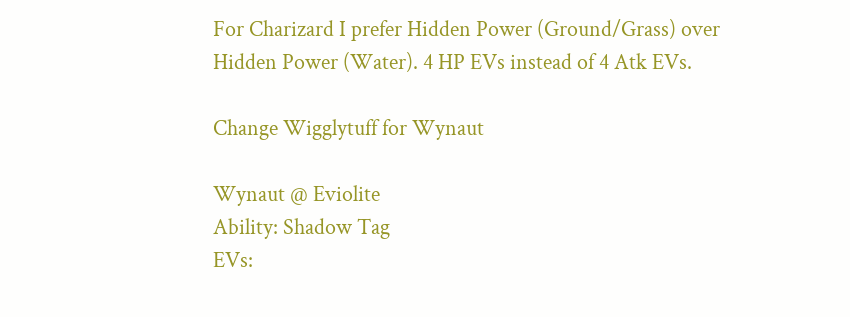For Charizard I prefer Hidden Power (Ground/Grass) over Hidden Power (Water). 4 HP EVs instead of 4 Atk EVs.

Change Wigglytuff for Wynaut

Wynaut @ Eviolite
Ability: Shadow Tag
EVs: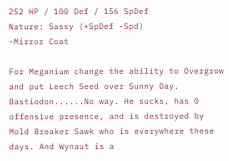252 HP / 100 Def / 156 SpDef
Nature: Sassy (+SpDef -Spd)
-Mirror Coat

For Meganium change the ability to Overgrow and put Leech Seed over Sunny Day.
Bastiodon......No way. He sucks, has 0 offensive presence, and is destroyed by Mold Breaker Sawk who is everywhere these days. And Wynaut is a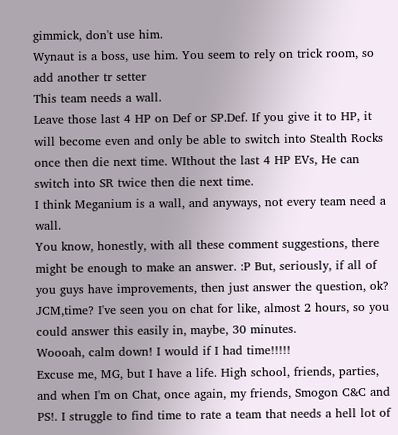gimmick, don't use him.
Wynaut is a boss, use him. You seem to rely on trick room, so add another tr setter
This team needs a wall.
Leave those last 4 HP on Def or SP.Def. If you give it to HP, it will become even and only be able to switch into Stealth Rocks once then die next time. WIthout the last 4 HP EVs, He can switch into SR twice then die next time.
I think Meganium is a wall, and anyways, not every team need a wall.
You know, honestly, with all these comment suggestions, there might be enough to make an answer. :P But, seriously, if all of you guys have improvements, then just answer the question, ok? JCM,time? I've seen you on chat for like, almost 2 hours, so you could answer this easily in, maybe, 30 minutes.
Woooah, calm down! I would if I had time!!!!!
Excuse me, MG, but I have a life. High school, friends, parties, and when I'm on Chat, once again, my friends, Smogon C&C and PS!. I struggle to find time to rate a team that needs a hell lot of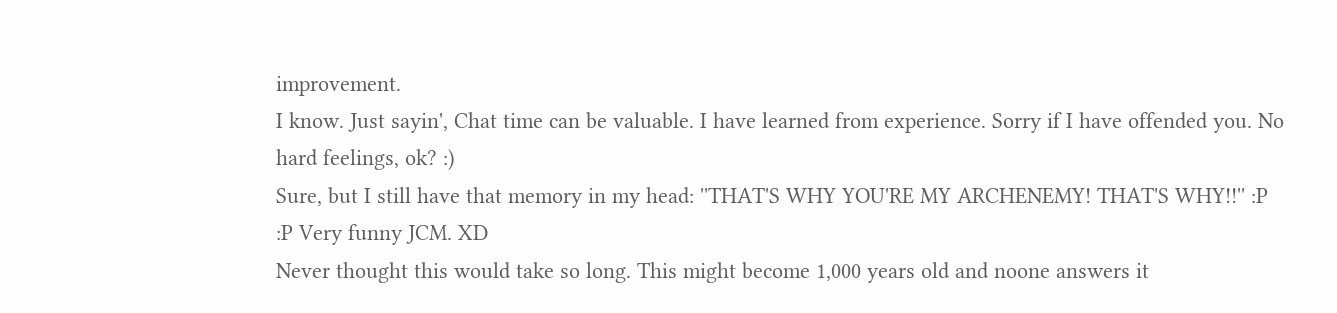improvement.
I know. Just sayin', Chat time can be valuable. I have learned from experience. Sorry if I have offended you. No hard feelings, ok? :)
Sure, but I still have that memory in my head: ''THAT'S WHY YOU'RE MY ARCHENEMY! THAT'S WHY!!'' :P
:P Very funny JCM. XD
Never thought this would take so long. This might become 1,000 years old and noone answers it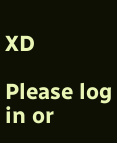XD

Please log in or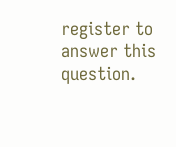register to answer this question.